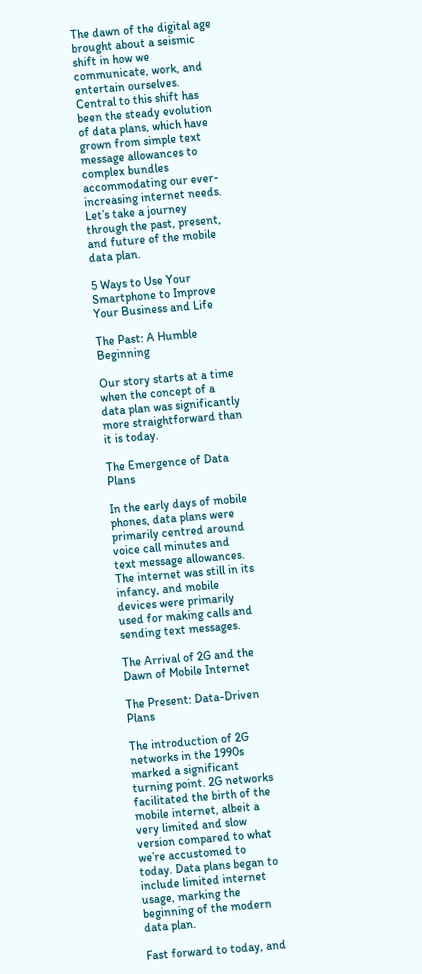The dawn of the digital age brought about a seismic shift in how we communicate, work, and entertain ourselves. Central to this shift has been the steady evolution of data plans, which have grown from simple text message allowances to complex bundles accommodating our ever-increasing internet needs. Let’s take a journey through the past, present, and future of the mobile data plan.

5 Ways to Use Your Smartphone to Improve Your Business and Life

The Past: A Humble Beginning

Our story starts at a time when the concept of a data plan was significantly more straightforward than it is today.

The Emergence of Data Plans

In the early days of mobile phones, data plans were primarily centred around voice call minutes and text message allowances. The internet was still in its infancy, and mobile devices were primarily used for making calls and sending text messages.

The Arrival of 2G and the Dawn of Mobile Internet

The Present: Data-Driven Plans

The introduction of 2G networks in the 1990s marked a significant turning point. 2G networks facilitated the birth of the mobile internet, albeit a very limited and slow version compared to what we’re accustomed to today. Data plans began to include limited internet usage, marking the beginning of the modern data plan.

Fast forward to today, and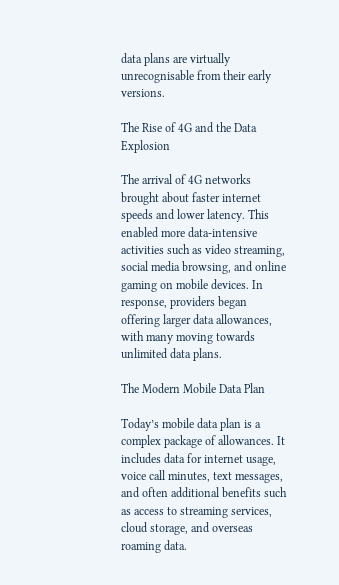data plans are virtually unrecognisable from their early versions.

The Rise of 4G and the Data Explosion

The arrival of 4G networks brought about faster internet speeds and lower latency. This enabled more data-intensive activities such as video streaming, social media browsing, and online gaming on mobile devices. In response, providers began offering larger data allowances, with many moving towards unlimited data plans.

The Modern Mobile Data Plan

Today’s mobile data plan is a complex package of allowances. It includes data for internet usage, voice call minutes, text messages, and often additional benefits such as access to streaming services, cloud storage, and overseas roaming data.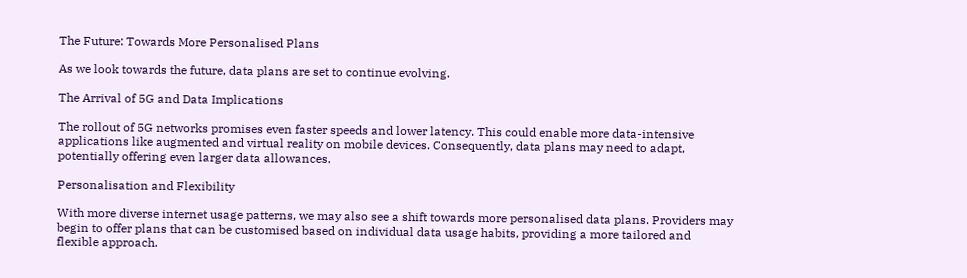The Future: Towards More Personalised Plans

As we look towards the future, data plans are set to continue evolving.

The Arrival of 5G and Data Implications

The rollout of 5G networks promises even faster speeds and lower latency. This could enable more data-intensive applications like augmented and virtual reality on mobile devices. Consequently, data plans may need to adapt, potentially offering even larger data allowances.

Personalisation and Flexibility

With more diverse internet usage patterns, we may also see a shift towards more personalised data plans. Providers may begin to offer plans that can be customised based on individual data usage habits, providing a more tailored and flexible approach.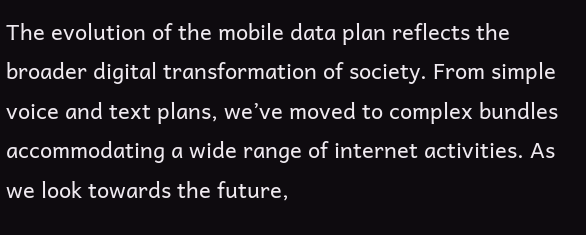The evolution of the mobile data plan reflects the broader digital transformation of society. From simple voice and text plans, we’ve moved to complex bundles accommodating a wide range of internet activities. As we look towards the future,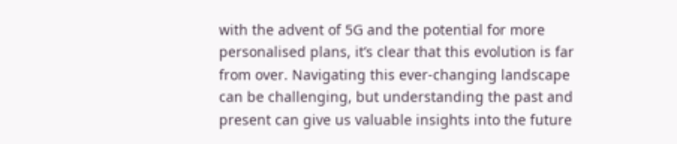with the advent of 5G and the potential for more personalised plans, it’s clear that this evolution is far from over. Navigating this ever-changing landscape can be challenging, but understanding the past and present can give us valuable insights into the future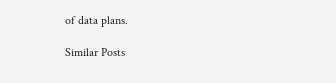of data plans.

Similar Posts